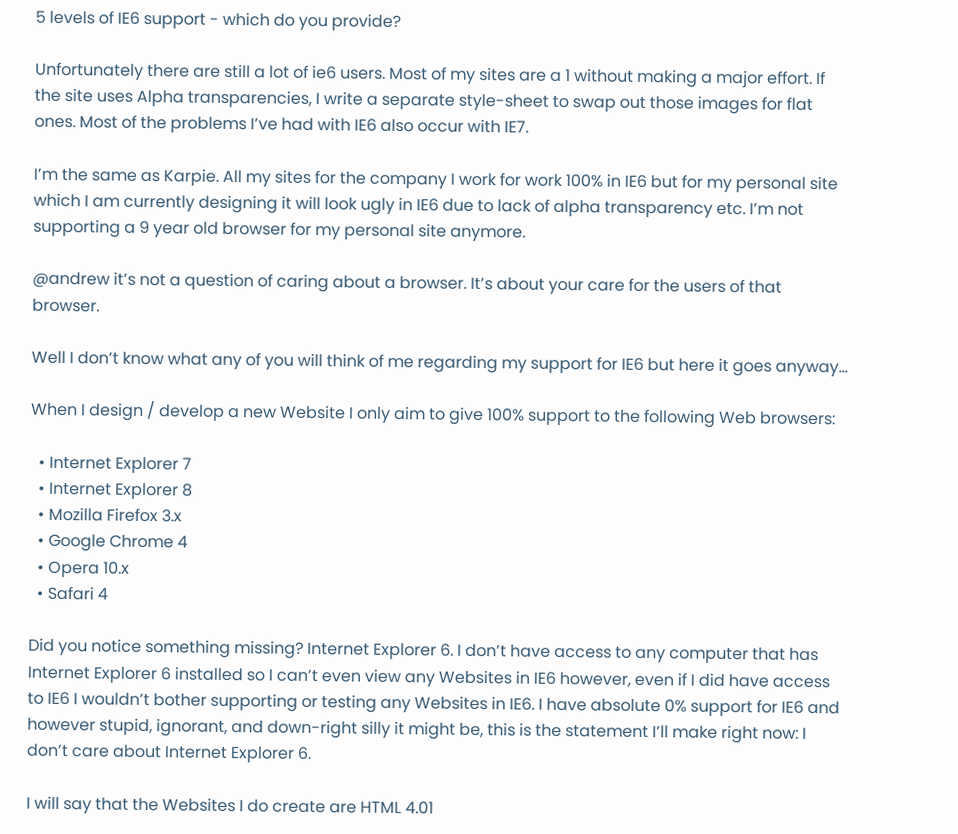5 levels of IE6 support - which do you provide?

Unfortunately there are still a lot of ie6 users. Most of my sites are a 1 without making a major effort. If the site uses Alpha transparencies, I write a separate style-sheet to swap out those images for flat ones. Most of the problems I’ve had with IE6 also occur with IE7.

I’m the same as Karpie. All my sites for the company I work for work 100% in IE6 but for my personal site which I am currently designing it will look ugly in IE6 due to lack of alpha transparency etc. I’m not supporting a 9 year old browser for my personal site anymore.

@andrew it’s not a question of caring about a browser. It’s about your care for the users of that browser.

Well I don’t know what any of you will think of me regarding my support for IE6 but here it goes anyway…

When I design / develop a new Website I only aim to give 100% support to the following Web browsers:

  • Internet Explorer 7
  • Internet Explorer 8
  • Mozilla Firefox 3.x
  • Google Chrome 4
  • Opera 10.x
  • Safari 4

Did you notice something missing? Internet Explorer 6. I don’t have access to any computer that has Internet Explorer 6 installed so I can’t even view any Websites in IE6 however, even if I did have access to IE6 I wouldn’t bother supporting or testing any Websites in IE6. I have absolute 0% support for IE6 and however stupid, ignorant, and down-right silly it might be, this is the statement I’ll make right now: I don’t care about Internet Explorer 6.

I will say that the Websites I do create are HTML 4.01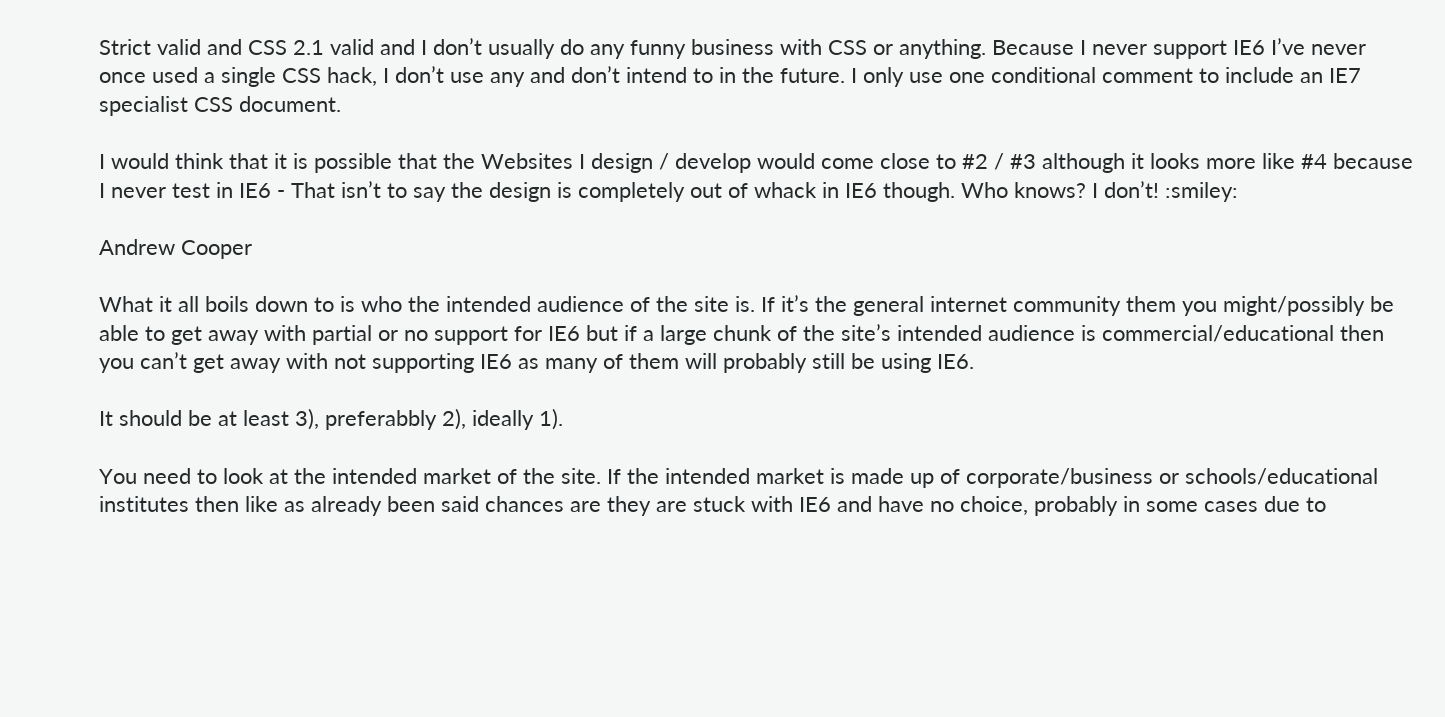Strict valid and CSS 2.1 valid and I don’t usually do any funny business with CSS or anything. Because I never support IE6 I’ve never once used a single CSS hack, I don’t use any and don’t intend to in the future. I only use one conditional comment to include an IE7 specialist CSS document.

I would think that it is possible that the Websites I design / develop would come close to #2 / #3 although it looks more like #4 because I never test in IE6 - That isn’t to say the design is completely out of whack in IE6 though. Who knows? I don’t! :smiley:

Andrew Cooper

What it all boils down to is who the intended audience of the site is. If it’s the general internet community them you might/possibly be able to get away with partial or no support for IE6 but if a large chunk of the site’s intended audience is commercial/educational then you can’t get away with not supporting IE6 as many of them will probably still be using IE6.

It should be at least 3), preferabbly 2), ideally 1).

You need to look at the intended market of the site. If the intended market is made up of corporate/business or schools/educational institutes then like as already been said chances are they are stuck with IE6 and have no choice, probably in some cases due to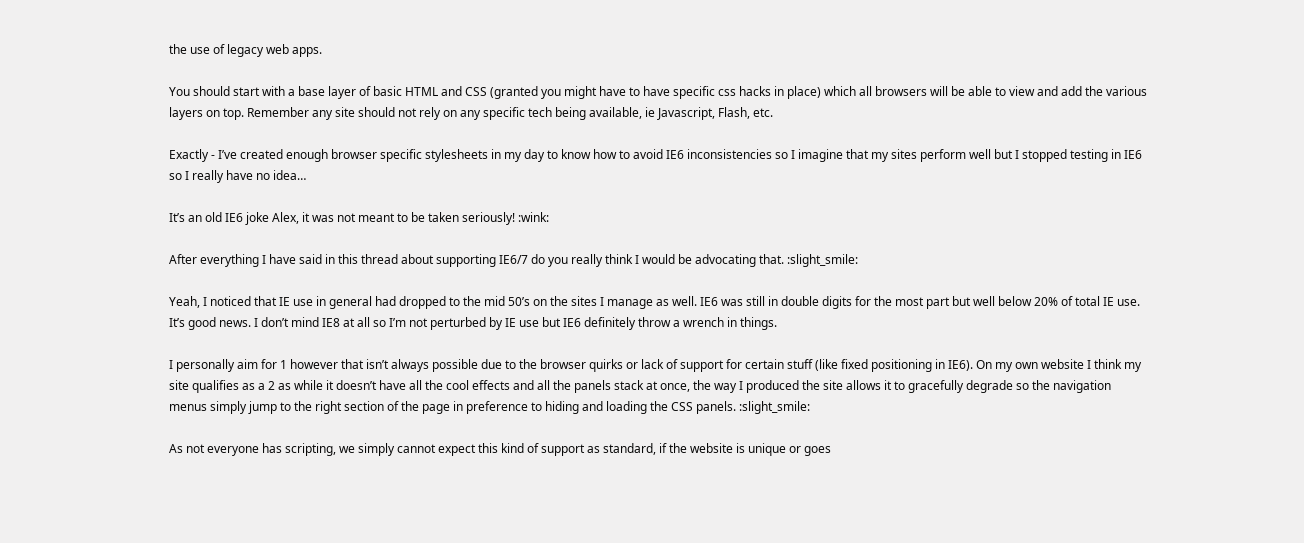the use of legacy web apps.

You should start with a base layer of basic HTML and CSS (granted you might have to have specific css hacks in place) which all browsers will be able to view and add the various layers on top. Remember any site should not rely on any specific tech being available, ie Javascript, Flash, etc.

Exactly - I’ve created enough browser specific stylesheets in my day to know how to avoid IE6 inconsistencies so I imagine that my sites perform well but I stopped testing in IE6 so I really have no idea…

It’s an old IE6 joke Alex, it was not meant to be taken seriously! :wink:

After everything I have said in this thread about supporting IE6/7 do you really think I would be advocating that. :slight_smile:

Yeah, I noticed that IE use in general had dropped to the mid 50’s on the sites I manage as well. IE6 was still in double digits for the most part but well below 20% of total IE use. It’s good news. I don’t mind IE8 at all so I’m not perturbed by IE use but IE6 definitely throw a wrench in things.

I personally aim for 1 however that isn’t always possible due to the browser quirks or lack of support for certain stuff (like fixed positioning in IE6). On my own website I think my site qualifies as a 2 as while it doesn’t have all the cool effects and all the panels stack at once, the way I produced the site allows it to gracefully degrade so the navigation menus simply jump to the right section of the page in preference to hiding and loading the CSS panels. :slight_smile:

As not everyone has scripting, we simply cannot expect this kind of support as standard, if the website is unique or goes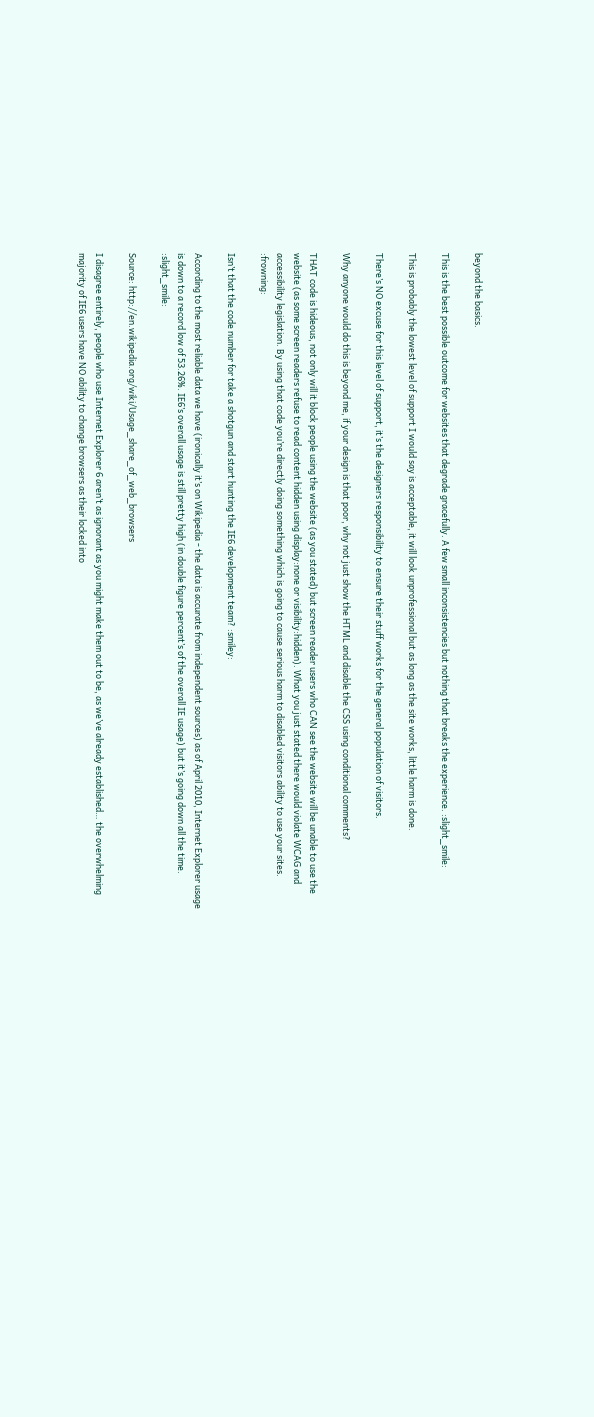beyond the basics.

This is the best possible outcome for websites that degrade gracefully. A few small inconsistencies but nothing that breaks the experience. :slight_smile:

This is probably the lowest level of support I would say is acceptable, it will look unprofessional but as long as the site works, little harm is done.

There’s NO excuse for this level of support, it’s the designers responsibility to ensure their stuff works for the general population of visitors.

Why anyone would do this is beyond me, if your design is that poor, why not just show the HTML and disable the CSS using conditional comments?

THAT code is hideous, not only will it block people using the website (as you stated) but screen reader users who CAN see the website will be unable to use the website (as some screen readers refuse to read content hidden using display:none or visibility:hidden). What you just stated there would violate WCAG and accessibility legislation. By using that code you’re directly doing something which is going to cause serious harm to disabled visitors ability to use your sites. :frowning:

Isn’t that the code number for take a shotgun and start hunting the IE6 development team? :smiley:

According to the most reliable data we have (ironically it’s on Wikipedia - the data is accurate from independent sources) as of April 2010, Internet Explorer usage is down to a record low of 53.26%. IE6’s overall usage is still pretty high (in double figure percent’s of the overall IE usage) but it’s going down all the time. :slight_smile:

Source: http://en.wikipedia.org/wiki/Usage_share_of_web_browsers

I disagree entirely, people who use Internet Explorer 6 aren’t as ignorant as you might make them out to be, as we’ve already established… the overwhelming majority of IE6 users have NO ability to change browsers as their locked into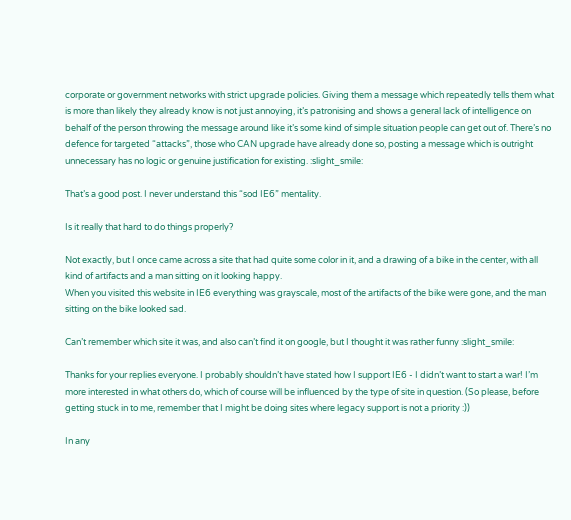corporate or government networks with strict upgrade policies. Giving them a message which repeatedly tells them what is more than likely they already know is not just annoying, it’s patronising and shows a general lack of intelligence on behalf of the person throwing the message around like it’s some kind of simple situation people can get out of. There’s no defence for targeted “attacks”, those who CAN upgrade have already done so, posting a message which is outright unnecessary has no logic or genuine justification for existing. :slight_smile:

That’s a good post. I never understand this “sod IE6” mentality.

Is it really that hard to do things properly?

Not exactly, but I once came across a site that had quite some color in it, and a drawing of a bike in the center, with all kind of artifacts and a man sitting on it looking happy.
When you visited this website in IE6 everything was grayscale, most of the artifacts of the bike were gone, and the man sitting on the bike looked sad.

Can’t remember which site it was, and also can’t find it on google, but I thought it was rather funny :slight_smile:

Thanks for your replies everyone. I probably shouldn’t have stated how I support IE6 - I didn’t want to start a war! I’m more interested in what others do, which of course will be influenced by the type of site in question. (So please, before getting stuck in to me, remember that I might be doing sites where legacy support is not a priority :))

In any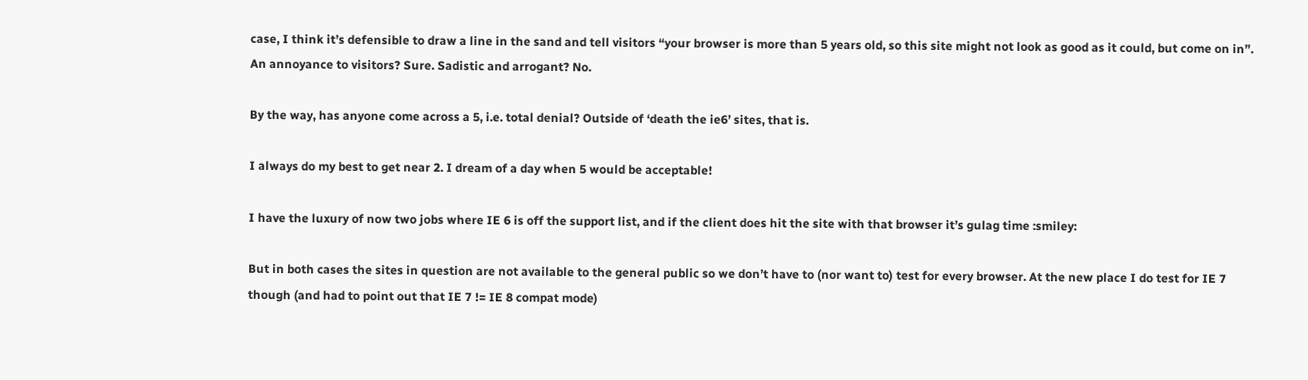case, I think it’s defensible to draw a line in the sand and tell visitors “your browser is more than 5 years old, so this site might not look as good as it could, but come on in”. An annoyance to visitors? Sure. Sadistic and arrogant? No.

By the way, has anyone come across a 5, i.e. total denial? Outside of ‘death the ie6’ sites, that is.

I always do my best to get near 2. I dream of a day when 5 would be acceptable!

I have the luxury of now two jobs where IE 6 is off the support list, and if the client does hit the site with that browser it’s gulag time :smiley:

But in both cases the sites in question are not available to the general public so we don’t have to (nor want to) test for every browser. At the new place I do test for IE 7 though (and had to point out that IE 7 != IE 8 compat mode)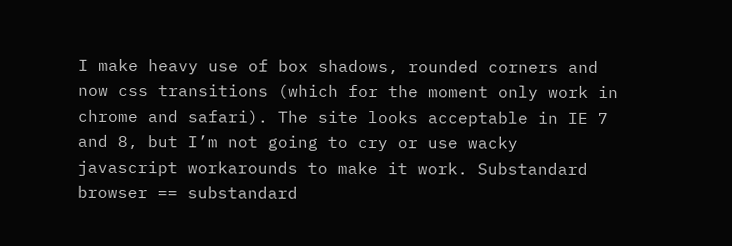I make heavy use of box shadows, rounded corners and now css transitions (which for the moment only work in chrome and safari). The site looks acceptable in IE 7 and 8, but I’m not going to cry or use wacky javascript workarounds to make it work. Substandard browser == substandard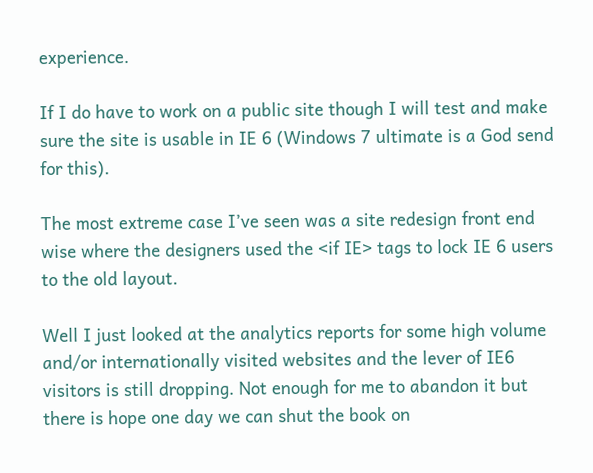experience.

If I do have to work on a public site though I will test and make sure the site is usable in IE 6 (Windows 7 ultimate is a God send for this).

The most extreme case I’ve seen was a site redesign front end wise where the designers used the <if IE> tags to lock IE 6 users to the old layout.

Well I just looked at the analytics reports for some high volume and/or internationally visited websites and the lever of IE6 visitors is still dropping. Not enough for me to abandon it but there is hope one day we can shut the book on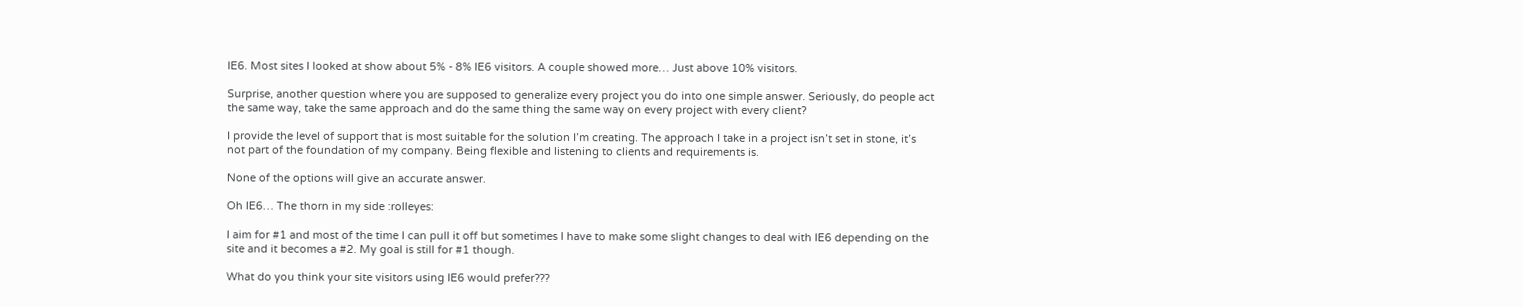IE6. Most sites I looked at show about 5% - 8% IE6 visitors. A couple showed more… Just above 10% visitors.

Surprise, another question where you are supposed to generalize every project you do into one simple answer. Seriously, do people act the same way, take the same approach and do the same thing the same way on every project with every client?

I provide the level of support that is most suitable for the solution I’m creating. The approach I take in a project isn’t set in stone, it’s not part of the foundation of my company. Being flexible and listening to clients and requirements is.

None of the options will give an accurate answer.

Oh IE6… The thorn in my side :rolleyes:

I aim for #1 and most of the time I can pull it off but sometimes I have to make some slight changes to deal with IE6 depending on the site and it becomes a #2. My goal is still for #1 though.

What do you think your site visitors using IE6 would prefer???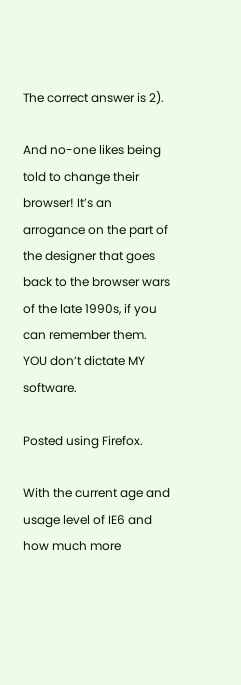The correct answer is 2).

And no-one likes being told to change their browser! It’s an arrogance on the part of the designer that goes back to the browser wars of the late 1990s, if you can remember them. YOU don’t dictate MY software.

Posted using Firefox.

With the current age and usage level of IE6 and how much more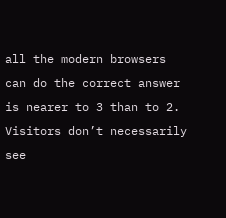all the modern browsers can do the correct answer is nearer to 3 than to 2. Visitors don’t necessarily see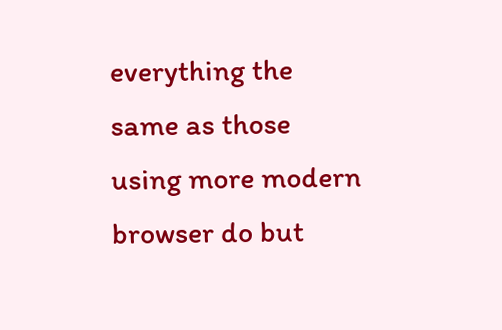everything the same as those using more modern browser do but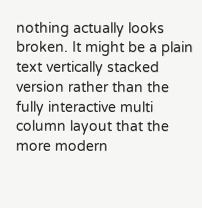nothing actually looks broken. It might be a plain text vertically stacked version rather than the fully interactive multi column layout that the more modern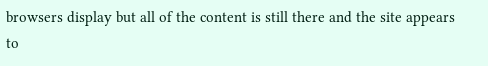browsers display but all of the content is still there and the site appears to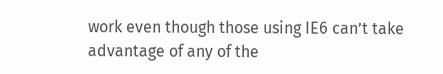work even though those using IE6 can’t take advantage of any of the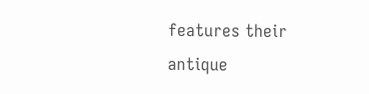features their antique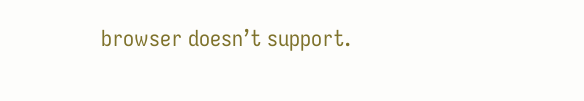browser doesn’t support.